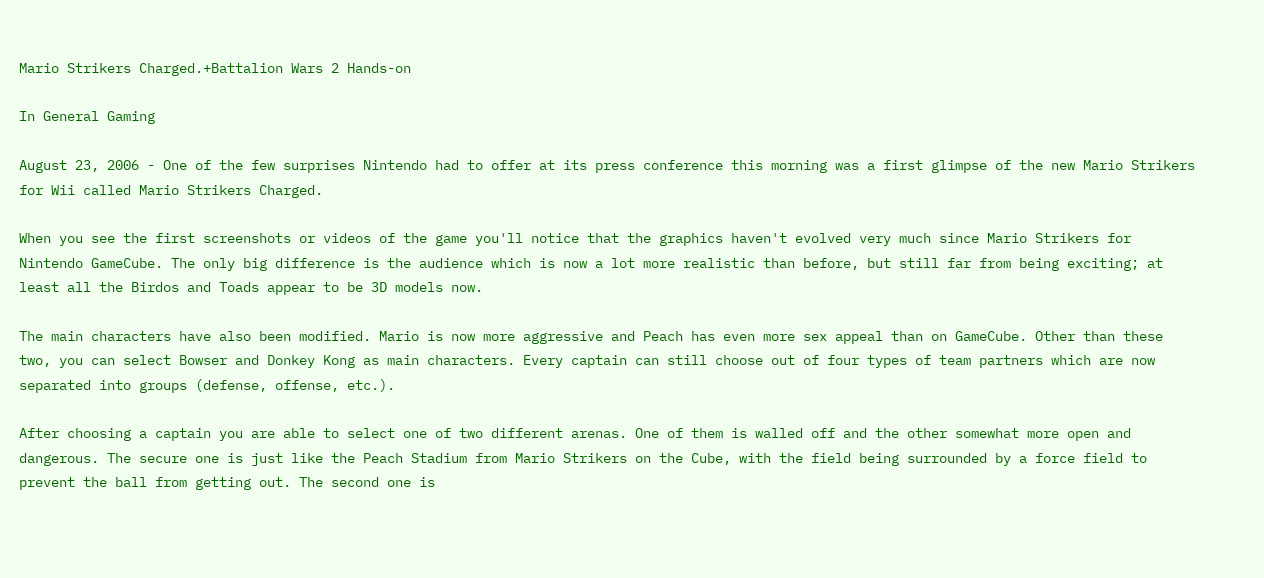Mario Strikers Charged.+Battalion Wars 2 Hands-on

In General Gaming

August 23, 2006 - One of the few surprises Nintendo had to offer at its press conference this morning was a first glimpse of the new Mario Strikers for Wii called Mario Strikers Charged.

When you see the first screenshots or videos of the game you'll notice that the graphics haven't evolved very much since Mario Strikers for Nintendo GameCube. The only big difference is the audience which is now a lot more realistic than before, but still far from being exciting; at least all the Birdos and Toads appear to be 3D models now.

The main characters have also been modified. Mario is now more aggressive and Peach has even more sex appeal than on GameCube. Other than these two, you can select Bowser and Donkey Kong as main characters. Every captain can still choose out of four types of team partners which are now separated into groups (defense, offense, etc.).

After choosing a captain you are able to select one of two different arenas. One of them is walled off and the other somewhat more open and dangerous. The secure one is just like the Peach Stadium from Mario Strikers on the Cube, with the field being surrounded by a force field to prevent the ball from getting out. The second one is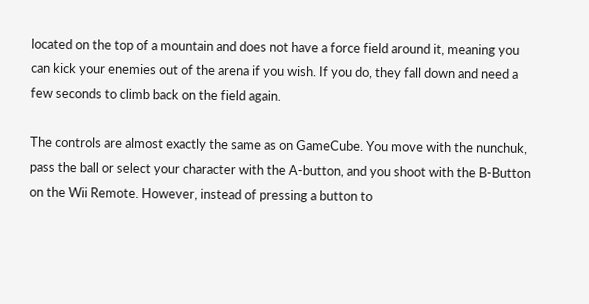located on the top of a mountain and does not have a force field around it, meaning you can kick your enemies out of the arena if you wish. If you do, they fall down and need a few seconds to climb back on the field again.

The controls are almost exactly the same as on GameCube. You move with the nunchuk, pass the ball or select your character with the A-button, and you shoot with the B-Button on the Wii Remote. However, instead of pressing a button to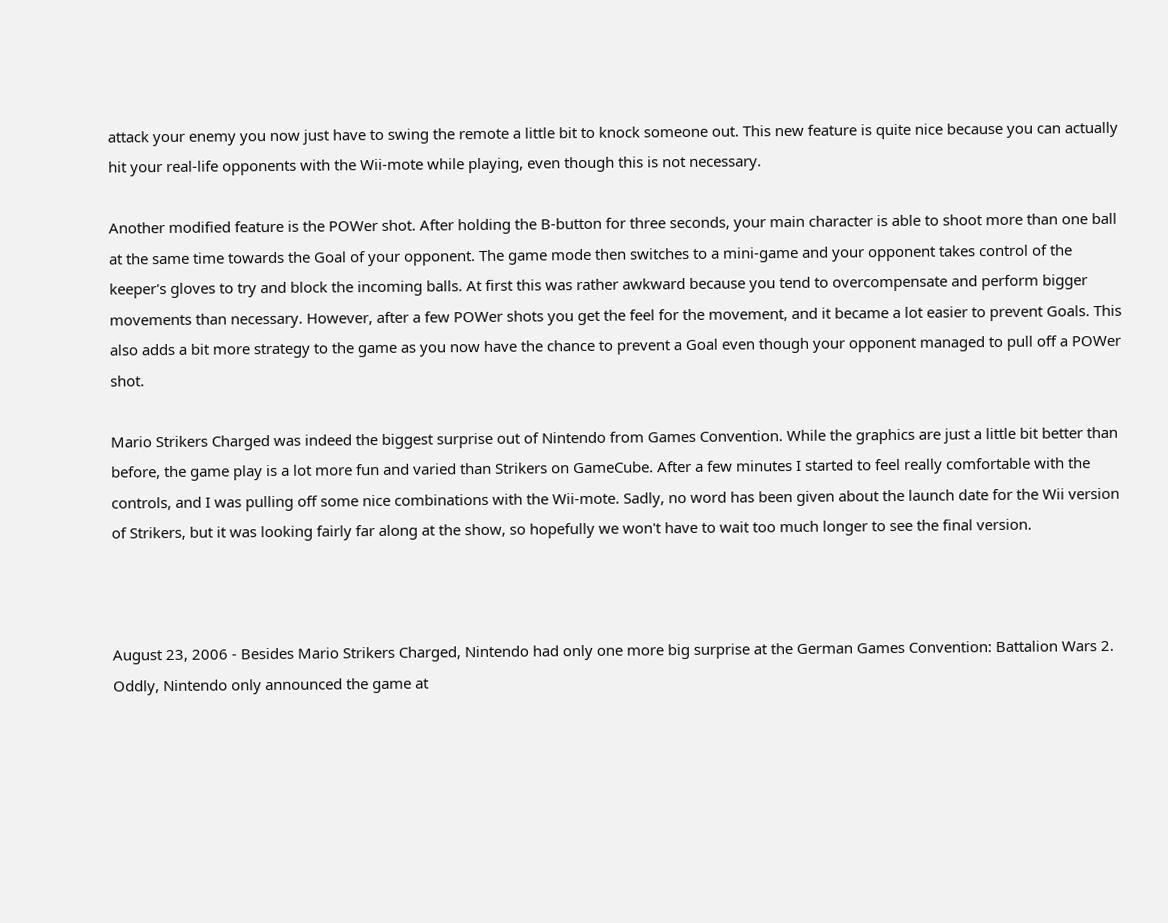attack your enemy you now just have to swing the remote a little bit to knock someone out. This new feature is quite nice because you can actually hit your real-life opponents with the Wii-mote while playing, even though this is not necessary.

Another modified feature is the POWer shot. After holding the B-button for three seconds, your main character is able to shoot more than one ball at the same time towards the Goal of your opponent. The game mode then switches to a mini-game and your opponent takes control of the keeper's gloves to try and block the incoming balls. At first this was rather awkward because you tend to overcompensate and perform bigger movements than necessary. However, after a few POWer shots you get the feel for the movement, and it became a lot easier to prevent Goals. This also adds a bit more strategy to the game as you now have the chance to prevent a Goal even though your opponent managed to pull off a POWer shot.

Mario Strikers Charged was indeed the biggest surprise out of Nintendo from Games Convention. While the graphics are just a little bit better than before, the game play is a lot more fun and varied than Strikers on GameCube. After a few minutes I started to feel really comfortable with the controls, and I was pulling off some nice combinations with the Wii-mote. Sadly, no word has been given about the launch date for the Wii version of Strikers, but it was looking fairly far along at the show, so hopefully we won't have to wait too much longer to see the final version.



August 23, 2006 - Besides Mario Strikers Charged, Nintendo had only one more big surprise at the German Games Convention: Battalion Wars 2. Oddly, Nintendo only announced the game at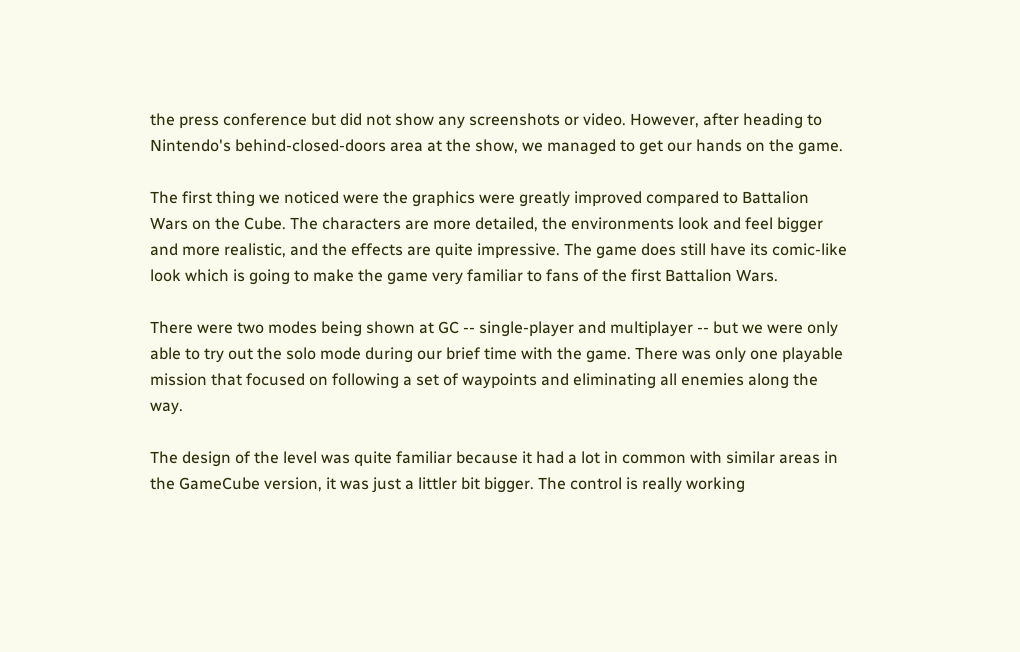the press conference but did not show any screenshots or video. However, after heading to Nintendo's behind-closed-doors area at the show, we managed to get our hands on the game.

The first thing we noticed were the graphics were greatly improved compared to Battalion Wars on the Cube. The characters are more detailed, the environments look and feel bigger and more realistic, and the effects are quite impressive. The game does still have its comic-like look which is going to make the game very familiar to fans of the first Battalion Wars.

There were two modes being shown at GC -- single-player and multiplayer -- but we were only able to try out the solo mode during our brief time with the game. There was only one playable mission that focused on following a set of waypoints and eliminating all enemies along the way.

The design of the level was quite familiar because it had a lot in common with similar areas in the GameCube version, it was just a littler bit bigger. The control is really working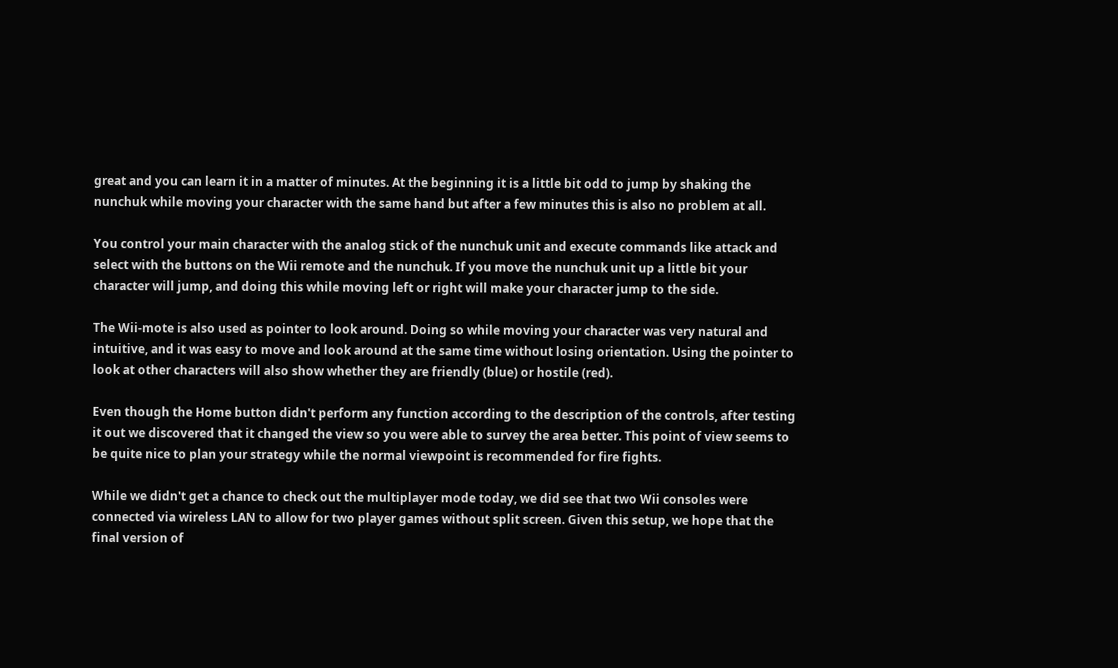great and you can learn it in a matter of minutes. At the beginning it is a little bit odd to jump by shaking the nunchuk while moving your character with the same hand but after a few minutes this is also no problem at all.

You control your main character with the analog stick of the nunchuk unit and execute commands like attack and select with the buttons on the Wii remote and the nunchuk. If you move the nunchuk unit up a little bit your character will jump, and doing this while moving left or right will make your character jump to the side.

The Wii-mote is also used as pointer to look around. Doing so while moving your character was very natural and intuitive, and it was easy to move and look around at the same time without losing orientation. Using the pointer to look at other characters will also show whether they are friendly (blue) or hostile (red).

Even though the Home button didn't perform any function according to the description of the controls, after testing it out we discovered that it changed the view so you were able to survey the area better. This point of view seems to be quite nice to plan your strategy while the normal viewpoint is recommended for fire fights.

While we didn't get a chance to check out the multiplayer mode today, we did see that two Wii consoles were connected via wireless LAN to allow for two player games without split screen. Given this setup, we hope that the final version of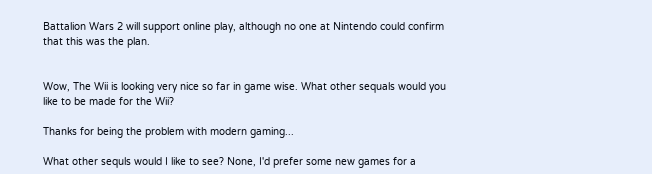Battalion Wars 2 will support online play, although no one at Nintendo could confirm that this was the plan.


Wow, The Wii is looking very nice so far in game wise. What other sequals would you like to be made for the Wii?

Thanks for being the problem with modern gaming...

What other sequls would I like to see? None, I'd prefer some new games for a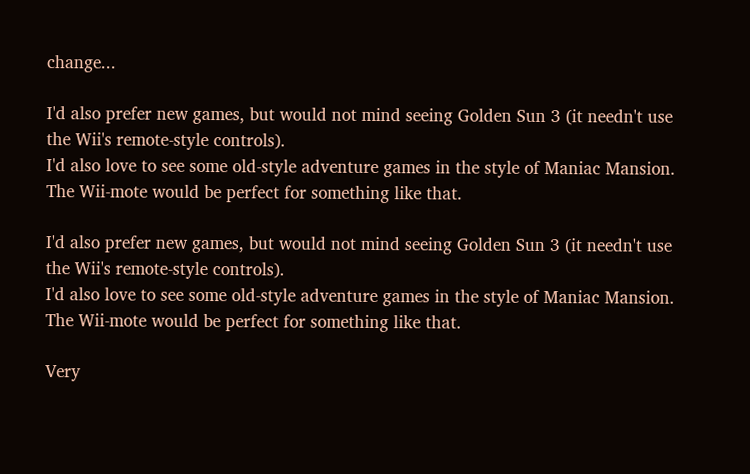change...

I'd also prefer new games, but would not mind seeing Golden Sun 3 (it needn't use the Wii's remote-style controls).
I'd also love to see some old-style adventure games in the style of Maniac Mansion. The Wii-mote would be perfect for something like that.

I'd also prefer new games, but would not mind seeing Golden Sun 3 (it needn't use the Wii's remote-style controls).
I'd also love to see some old-style adventure games in the style of Maniac Mansion. The Wii-mote would be perfect for something like that.

Very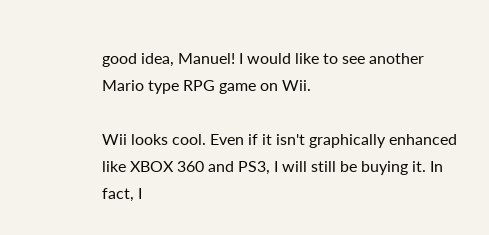good idea, Manuel! I would like to see another Mario type RPG game on Wii.

Wii looks cool. Even if it isn't graphically enhanced like XBOX 360 and PS3, I will still be buying it. In fact, I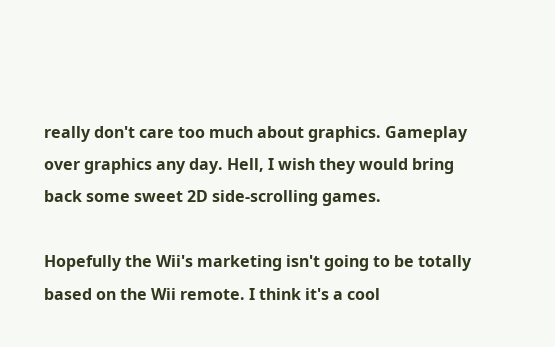really don't care too much about graphics. Gameplay over graphics any day. Hell, I wish they would bring back some sweet 2D side-scrolling games.

Hopefully the Wii's marketing isn't going to be totally based on the Wii remote. I think it's a cool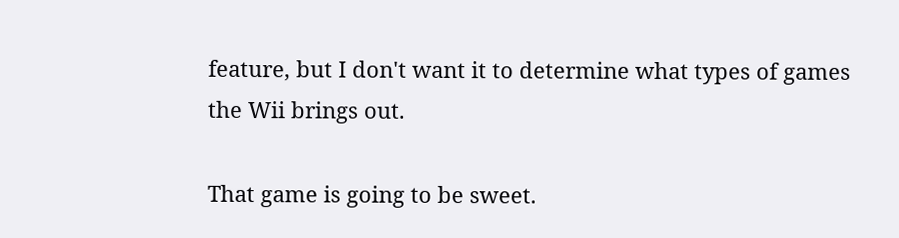feature, but I don't want it to determine what types of games the Wii brings out.

That game is going to be sweet.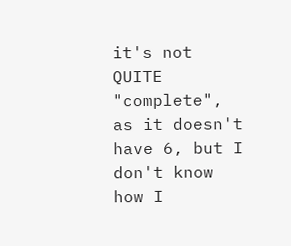it's not QUITE "complete", as it doesn't have 6, but I don't know how I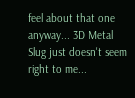feel about that one anyway... 3D Metal Slug just doesn't seem right to me...